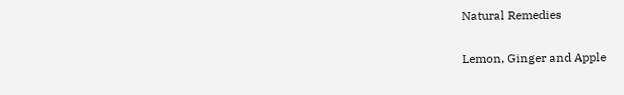Natural Remedies

Lemon, Ginger and Apple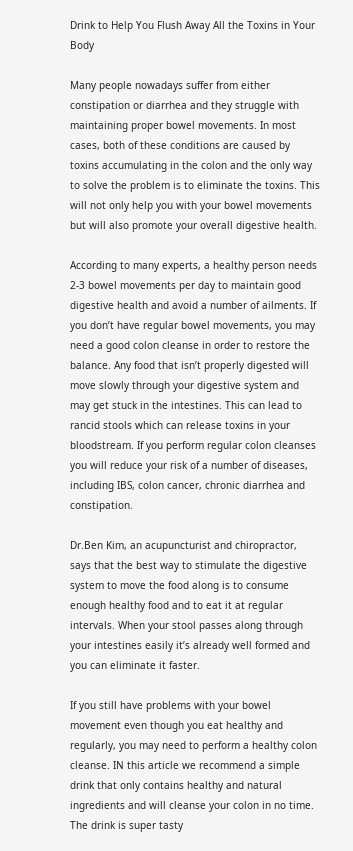Drink to Help You Flush Away All the Toxins in Your Body

Many people nowadays suffer from either constipation or diarrhea and they struggle with maintaining proper bowel movements. In most cases, both of these conditions are caused by toxins accumulating in the colon and the only way to solve the problem is to eliminate the toxins. This will not only help you with your bowel movements but will also promote your overall digestive health.

According to many experts, a healthy person needs 2-3 bowel movements per day to maintain good digestive health and avoid a number of ailments. If you don’t have regular bowel movements, you may need a good colon cleanse in order to restore the balance. Any food that isn’t properly digested will move slowly through your digestive system and may get stuck in the intestines. This can lead to rancid stools which can release toxins in your bloodstream. If you perform regular colon cleanses you will reduce your risk of a number of diseases, including IBS, colon cancer, chronic diarrhea and constipation.

Dr.Ben Kim, an acupuncturist and chiropractor, says that the best way to stimulate the digestive system to move the food along is to consume enough healthy food and to eat it at regular intervals. When your stool passes along through your intestines easily it’s already well formed and you can eliminate it faster.

If you still have problems with your bowel movement even though you eat healthy and regularly, you may need to perform a healthy colon cleanse. IN this article we recommend a simple drink that only contains healthy and natural ingredients and will cleanse your colon in no time. The drink is super tasty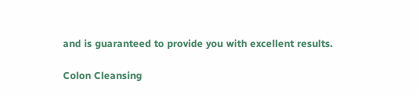and is guaranteed to provide you with excellent results.

Colon Cleansing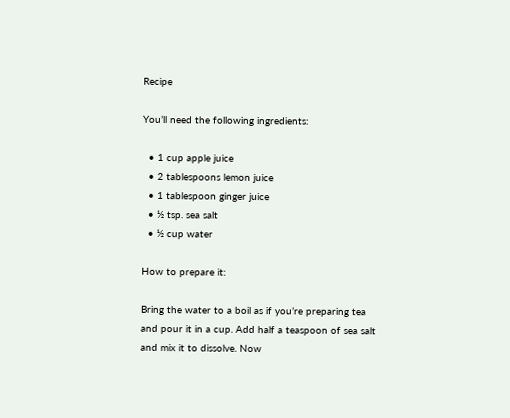Recipe

You’ll need the following ingredients:

  • 1 cup apple juice
  • 2 tablespoons lemon juice
  • 1 tablespoon ginger juice
  • ½ tsp. sea salt
  • ½ cup water

How to prepare it:

Bring the water to a boil as if you’re preparing tea and pour it in a cup. Add half a teaspoon of sea salt and mix it to dissolve. Now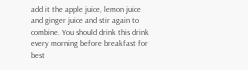add it the apple juice, lemon juice and ginger juice and stir again to combine. You should drink this drink every morning before breakfast for best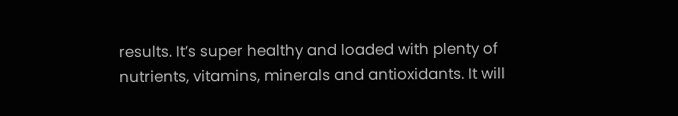results. It’s super healthy and loaded with plenty of nutrients, vitamins, minerals and antioxidants. It will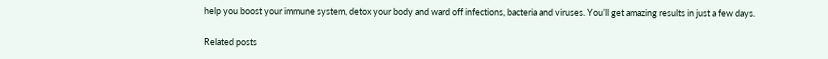help you boost your immune system, detox your body and ward off infections, bacteria and viruses. You’ll get amazing results in just a few days.

Related posts